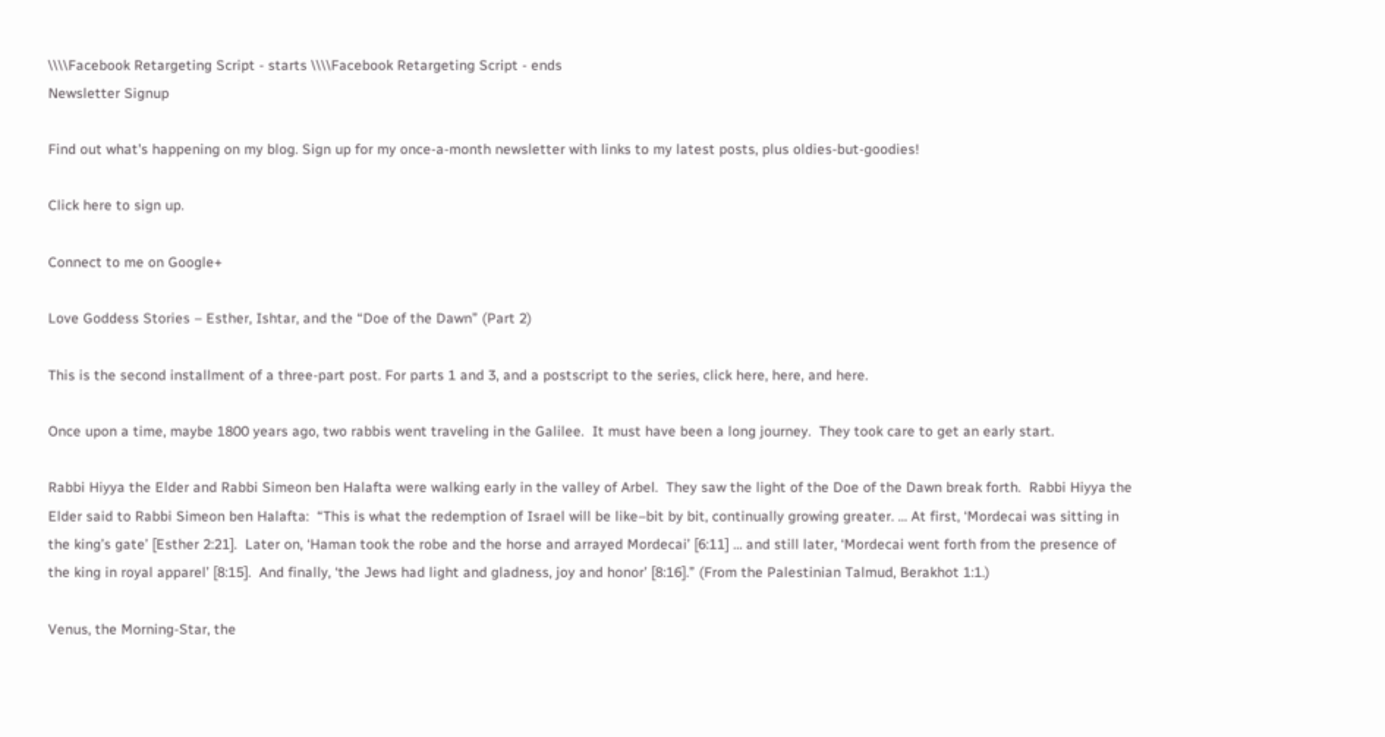\\\\Facebook Retargeting Script - starts \\\\Facebook Retargeting Script - ends
Newsletter Signup

Find out what's happening on my blog. Sign up for my once-a-month newsletter with links to my latest posts, plus oldies-but-goodies!

Click here to sign up.

Connect to me on Google+

Love Goddess Stories – Esther, Ishtar, and the “Doe of the Dawn” (Part 2)

This is the second installment of a three-part post. For parts 1 and 3, and a postscript to the series, click here, here, and here.

Once upon a time, maybe 1800 years ago, two rabbis went traveling in the Galilee.  It must have been a long journey.  They took care to get an early start.

Rabbi Hiyya the Elder and Rabbi Simeon ben Halafta were walking early in the valley of Arbel.  They saw the light of the Doe of the Dawn break forth.  Rabbi Hiyya the Elder said to Rabbi Simeon ben Halafta:  “This is what the redemption of Israel will be like–bit by bit, continually growing greater. … At first, ‘Mordecai was sitting in the king’s gate’ [Esther 2:21].  Later on, ‘Haman took the robe and the horse and arrayed Mordecai’ [6:11] … and still later, ‘Mordecai went forth from the presence of the king in royal apparel’ [8:15].  And finally, ‘the Jews had light and gladness, joy and honor’ [8:16].” (From the Palestinian Talmud, Berakhot 1:1.)

Venus, the Morning-Star, the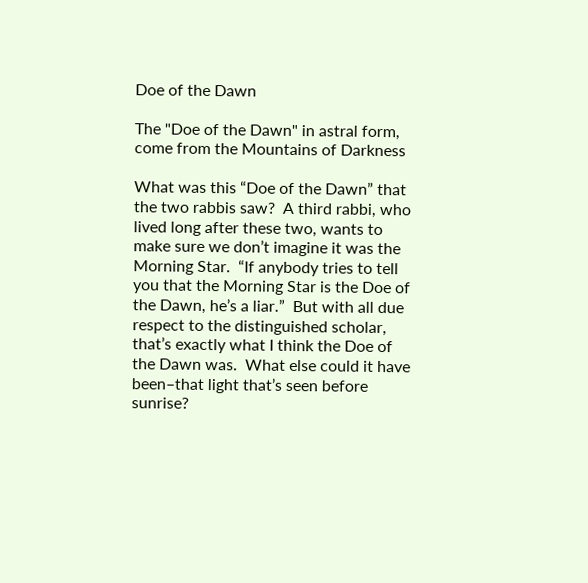Doe of the Dawn

The "Doe of the Dawn" in astral form, come from the Mountains of Darkness

What was this “Doe of the Dawn” that the two rabbis saw?  A third rabbi, who lived long after these two, wants to make sure we don’t imagine it was the Morning Star.  “If anybody tries to tell you that the Morning Star is the Doe of the Dawn, he’s a liar.”  But with all due respect to the distinguished scholar, that’s exactly what I think the Doe of the Dawn was.  What else could it have been–that light that’s seen before sunrise?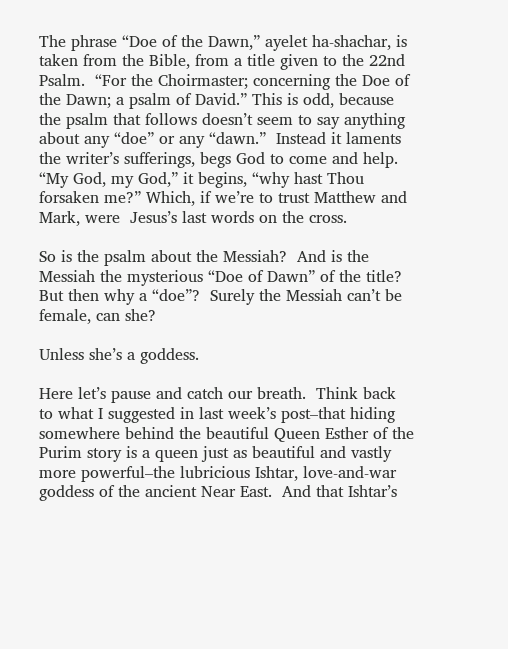The phrase “Doe of the Dawn,” ayelet ha-shachar, is taken from the Bible, from a title given to the 22nd Psalm.  “For the Choirmaster; concerning the Doe of the Dawn; a psalm of David.” This is odd, because the psalm that follows doesn’t seem to say anything about any “doe” or any “dawn.”  Instead it laments the writer’s sufferings, begs God to come and help.  “My God, my God,” it begins, “why hast Thou forsaken me?” Which, if we’re to trust Matthew and Mark, were  Jesus’s last words on the cross.

So is the psalm about the Messiah?  And is the Messiah the mysterious “Doe of Dawn” of the title?  But then why a “doe”?  Surely the Messiah can’t be female, can she?

Unless she’s a goddess.

Here let’s pause and catch our breath.  Think back to what I suggested in last week’s post–that hiding somewhere behind the beautiful Queen Esther of the Purim story is a queen just as beautiful and vastly more powerful–the lubricious Ishtar, love-and-war goddess of the ancient Near East.  And that Ishtar’s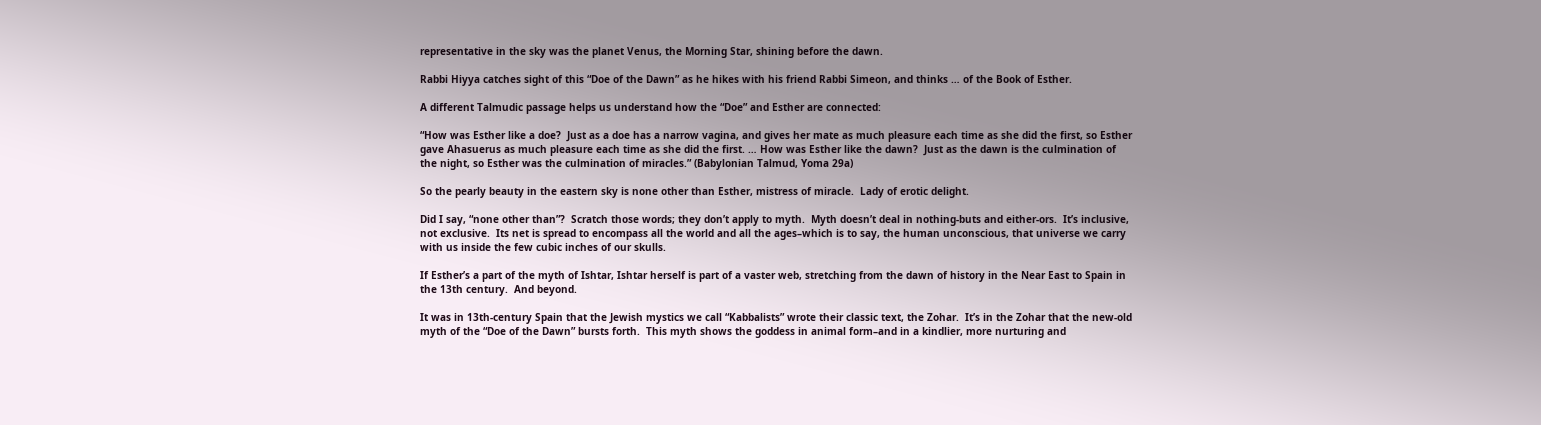representative in the sky was the planet Venus, the Morning Star, shining before the dawn.

Rabbi Hiyya catches sight of this “Doe of the Dawn” as he hikes with his friend Rabbi Simeon, and thinks … of the Book of Esther.

A different Talmudic passage helps us understand how the “Doe” and Esther are connected:

“How was Esther like a doe?  Just as a doe has a narrow vagina, and gives her mate as much pleasure each time as she did the first, so Esther gave Ahasuerus as much pleasure each time as she did the first. … How was Esther like the dawn?  Just as the dawn is the culmination of the night, so Esther was the culmination of miracles.” (Babylonian Talmud, Yoma 29a)

So the pearly beauty in the eastern sky is none other than Esther, mistress of miracle.  Lady of erotic delight.

Did I say, “none other than”?  Scratch those words; they don’t apply to myth.  Myth doesn’t deal in nothing-buts and either-ors.  It’s inclusive, not exclusive.  Its net is spread to encompass all the world and all the ages–which is to say, the human unconscious, that universe we carry with us inside the few cubic inches of our skulls.

If Esther’s a part of the myth of Ishtar, Ishtar herself is part of a vaster web, stretching from the dawn of history in the Near East to Spain in the 13th century.  And beyond.

It was in 13th-century Spain that the Jewish mystics we call “Kabbalists” wrote their classic text, the Zohar.  It’s in the Zohar that the new-old myth of the “Doe of the Dawn” bursts forth.  This myth shows the goddess in animal form–and in a kindlier, more nurturing and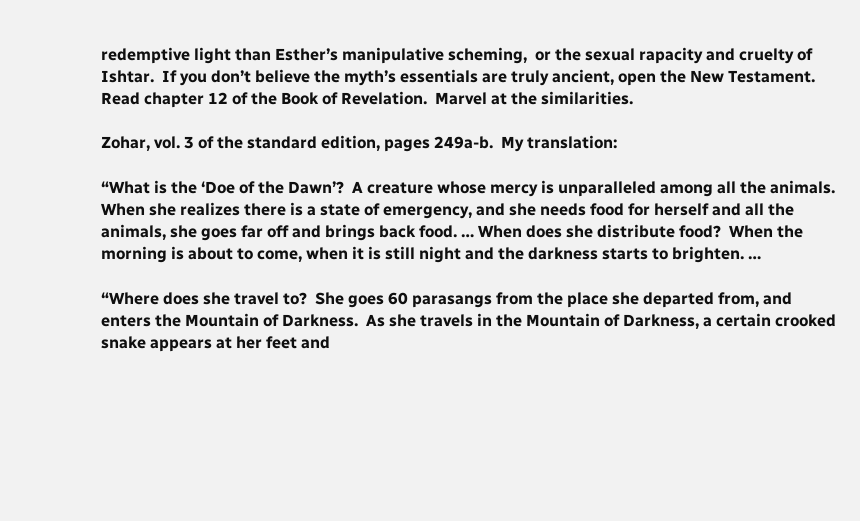redemptive light than Esther’s manipulative scheming,  or the sexual rapacity and cruelty of Ishtar.  If you don’t believe the myth’s essentials are truly ancient, open the New Testament.  Read chapter 12 of the Book of Revelation.  Marvel at the similarities.

Zohar, vol. 3 of the standard edition, pages 249a-b.  My translation:

“What is the ‘Doe of the Dawn’?  A creature whose mercy is unparalleled among all the animals.  When she realizes there is a state of emergency, and she needs food for herself and all the animals, she goes far off and brings back food. … When does she distribute food?  When the morning is about to come, when it is still night and the darkness starts to brighten. …

“Where does she travel to?  She goes 60 parasangs from the place she departed from, and enters the Mountain of Darkness.  As she travels in the Mountain of Darkness, a certain crooked snake appears at her feet and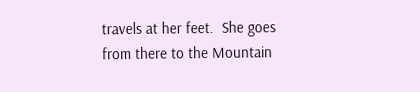travels at her feet.  She goes from there to the Mountain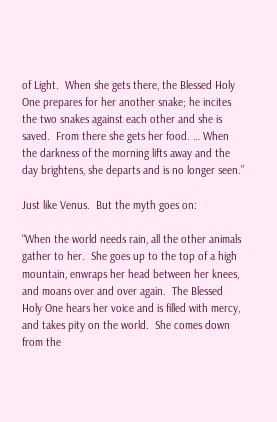of Light.  When she gets there, the Blessed Holy One prepares for her another snake; he incites the two snakes against each other and she is saved.  From there she gets her food. … When the darkness of the morning lifts away and the day brightens, she departs and is no longer seen.”

Just like Venus.  But the myth goes on:

“When the world needs rain, all the other animals gather to her.  She goes up to the top of a high mountain, enwraps her head between her knees, and moans over and over again.  The Blessed Holy One hears her voice and is filled with mercy, and takes pity on the world.  She comes down from the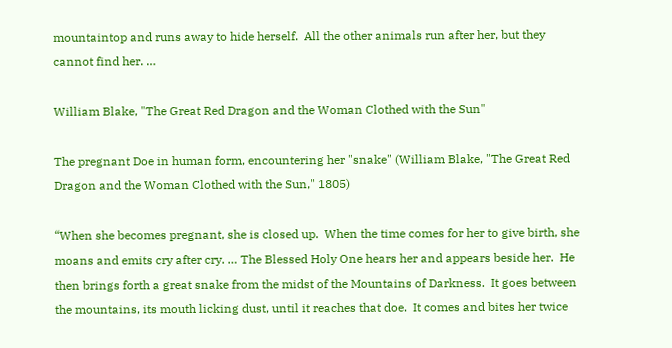mountaintop and runs away to hide herself.  All the other animals run after her, but they cannot find her. …

William Blake, "The Great Red Dragon and the Woman Clothed with the Sun"

The pregnant Doe in human form, encountering her "snake" (William Blake, "The Great Red Dragon and the Woman Clothed with the Sun," 1805)

“When she becomes pregnant, she is closed up.  When the time comes for her to give birth, she moans and emits cry after cry. … The Blessed Holy One hears her and appears beside her.  He then brings forth a great snake from the midst of the Mountains of Darkness.  It goes between the mountains, its mouth licking dust, until it reaches that doe.  It comes and bites her twice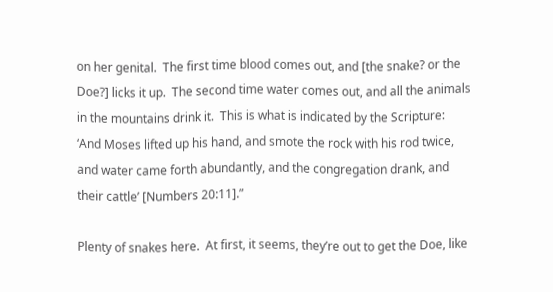on her genital.  The first time blood comes out, and [the snake? or the Doe?] licks it up.  The second time water comes out, and all the animals in the mountains drink it.  This is what is indicated by the Scripture: ‘And Moses lifted up his hand, and smote the rock with his rod twice, and water came forth abundantly, and the congregation drank, and their cattle’ [Numbers 20:11].”

Plenty of snakes here.  At first, it seems, they’re out to get the Doe, like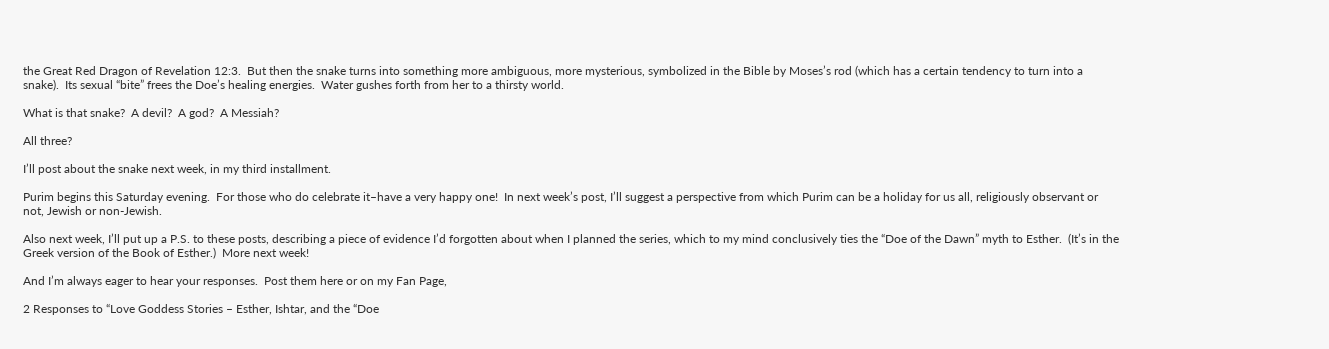the Great Red Dragon of Revelation 12:3.  But then the snake turns into something more ambiguous, more mysterious, symbolized in the Bible by Moses’s rod (which has a certain tendency to turn into a snake).  Its sexual “bite” frees the Doe’s healing energies.  Water gushes forth from her to a thirsty world.

What is that snake?  A devil?  A god?  A Messiah?

All three?

I’ll post about the snake next week, in my third installment.

Purim begins this Saturday evening.  For those who do celebrate it–have a very happy one!  In next week’s post, I’ll suggest a perspective from which Purim can be a holiday for us all, religiously observant or not, Jewish or non-Jewish.

Also next week, I’ll put up a P.S. to these posts, describing a piece of evidence I’d forgotten about when I planned the series, which to my mind conclusively ties the “Doe of the Dawn” myth to Esther.  (It’s in the Greek version of the Book of Esther.)  More next week!

And I’m always eager to hear your responses.  Post them here or on my Fan Page,

2 Responses to “Love Goddess Stories – Esther, Ishtar, and the “Doe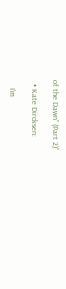of the Dawn” (Part 2)”

  • Kate Dircksen:

    I’m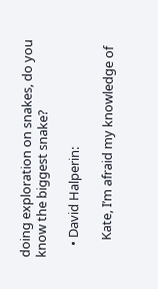doing exploration on snakes, do you know the biggest snake?

    • David Halperin:

      Kate, I’m afraid my knowledge of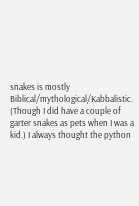snakes is mostly Biblical/mythological/Kabbalistic. (Though I did have a couple of garter snakes as pets when I was a kid.) I always thought the python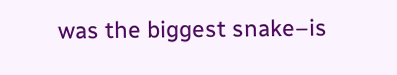was the biggest snake–is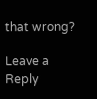that wrong?

Leave a Reply